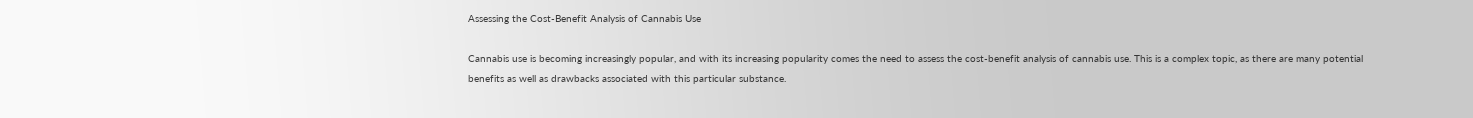Assessing the Cost-Benefit Analysis of Cannabis Use

Cannabis use is becoming increasingly popular, and with its increasing popularity comes the need to assess the cost-benefit analysis of cannabis use. This is a complex topic, as there are many potential benefits as well as drawbacks associated with this particular substance.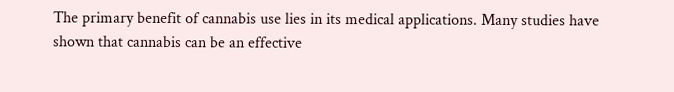The primary benefit of cannabis use lies in its medical applications. Many studies have shown that cannabis can be an effective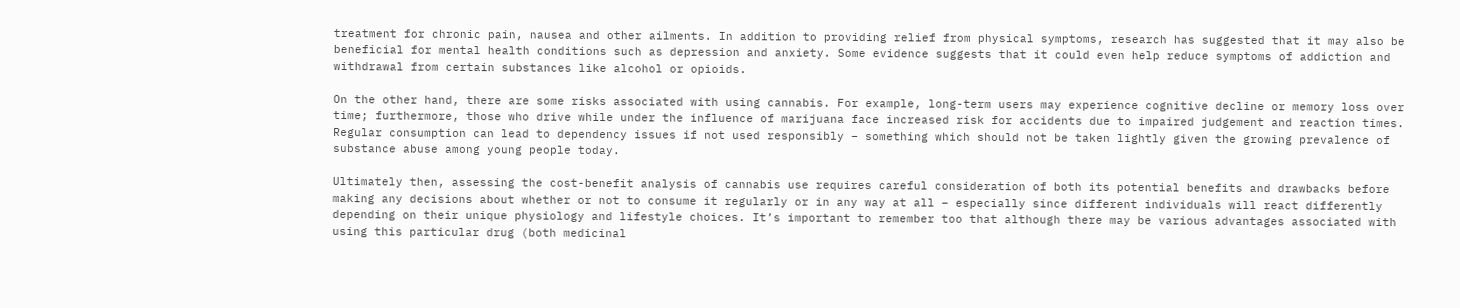treatment for chronic pain, nausea and other ailments. In addition to providing relief from physical symptoms, research has suggested that it may also be beneficial for mental health conditions such as depression and anxiety. Some evidence suggests that it could even help reduce symptoms of addiction and withdrawal from certain substances like alcohol or opioids.

On the other hand, there are some risks associated with using cannabis. For example, long-term users may experience cognitive decline or memory loss over time; furthermore, those who drive while under the influence of marijuana face increased risk for accidents due to impaired judgement and reaction times. Regular consumption can lead to dependency issues if not used responsibly – something which should not be taken lightly given the growing prevalence of substance abuse among young people today.

Ultimately then, assessing the cost-benefit analysis of cannabis use requires careful consideration of both its potential benefits and drawbacks before making any decisions about whether or not to consume it regularly or in any way at all – especially since different individuals will react differently depending on their unique physiology and lifestyle choices. It’s important to remember too that although there may be various advantages associated with using this particular drug (both medicinal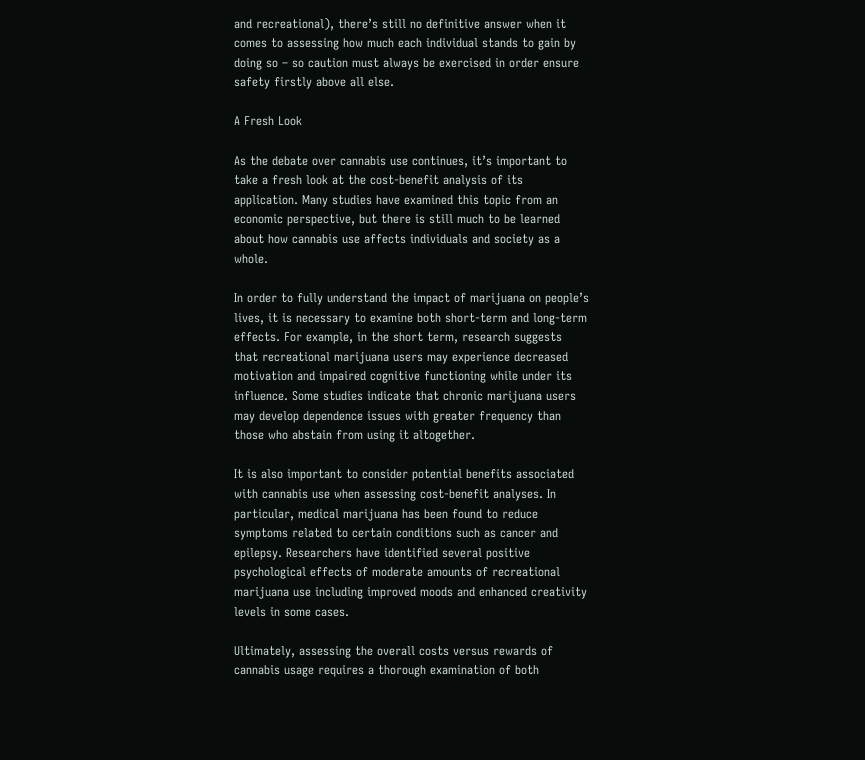and recreational), there’s still no definitive answer when it comes to assessing how much each individual stands to gain by doing so – so caution must always be exercised in order ensure safety firstly above all else.

A Fresh Look

As the debate over cannabis use continues, it’s important to take a fresh look at the cost-benefit analysis of its application. Many studies have examined this topic from an economic perspective, but there is still much to be learned about how cannabis use affects individuals and society as a whole.

In order to fully understand the impact of marijuana on people’s lives, it is necessary to examine both short-term and long-term effects. For example, in the short term, research suggests that recreational marijuana users may experience decreased motivation and impaired cognitive functioning while under its influence. Some studies indicate that chronic marijuana users may develop dependence issues with greater frequency than those who abstain from using it altogether.

It is also important to consider potential benefits associated with cannabis use when assessing cost-benefit analyses. In particular, medical marijuana has been found to reduce symptoms related to certain conditions such as cancer and epilepsy. Researchers have identified several positive psychological effects of moderate amounts of recreational marijuana use including improved moods and enhanced creativity levels in some cases.

Ultimately, assessing the overall costs versus rewards of cannabis usage requires a thorough examination of both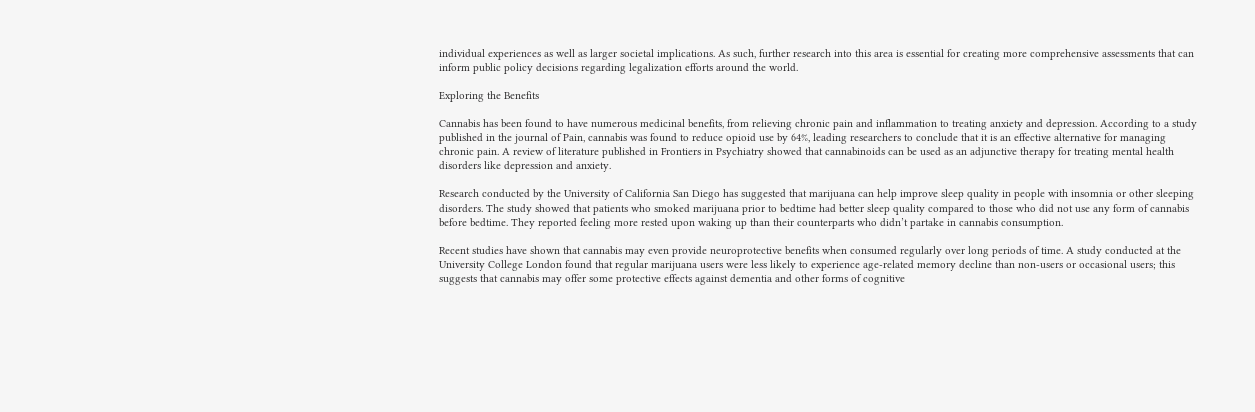individual experiences as well as larger societal implications. As such, further research into this area is essential for creating more comprehensive assessments that can inform public policy decisions regarding legalization efforts around the world.

Exploring the Benefits

Cannabis has been found to have numerous medicinal benefits, from relieving chronic pain and inflammation to treating anxiety and depression. According to a study published in the journal of Pain, cannabis was found to reduce opioid use by 64%, leading researchers to conclude that it is an effective alternative for managing chronic pain. A review of literature published in Frontiers in Psychiatry showed that cannabinoids can be used as an adjunctive therapy for treating mental health disorders like depression and anxiety.

Research conducted by the University of California San Diego has suggested that marijuana can help improve sleep quality in people with insomnia or other sleeping disorders. The study showed that patients who smoked marijuana prior to bedtime had better sleep quality compared to those who did not use any form of cannabis before bedtime. They reported feeling more rested upon waking up than their counterparts who didn’t partake in cannabis consumption.

Recent studies have shown that cannabis may even provide neuroprotective benefits when consumed regularly over long periods of time. A study conducted at the University College London found that regular marijuana users were less likely to experience age-related memory decline than non-users or occasional users; this suggests that cannabis may offer some protective effects against dementia and other forms of cognitive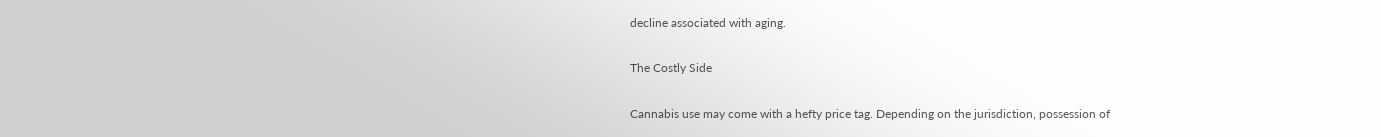decline associated with aging.

The Costly Side

Cannabis use may come with a hefty price tag. Depending on the jurisdiction, possession of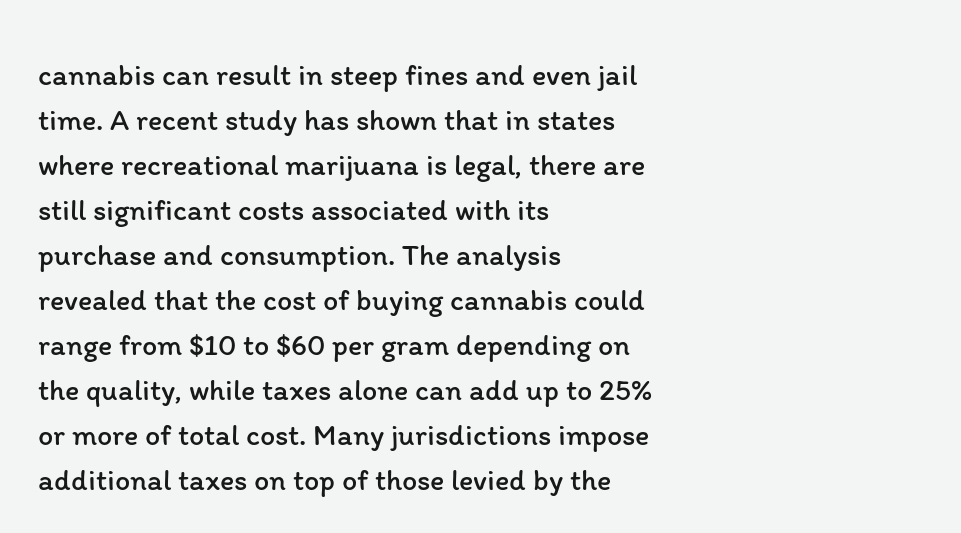cannabis can result in steep fines and even jail time. A recent study has shown that in states where recreational marijuana is legal, there are still significant costs associated with its purchase and consumption. The analysis revealed that the cost of buying cannabis could range from $10 to $60 per gram depending on the quality, while taxes alone can add up to 25% or more of total cost. Many jurisdictions impose additional taxes on top of those levied by the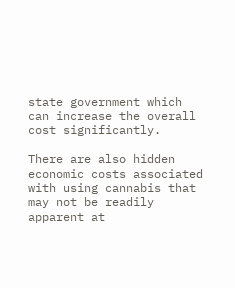state government which can increase the overall cost significantly.

There are also hidden economic costs associated with using cannabis that may not be readily apparent at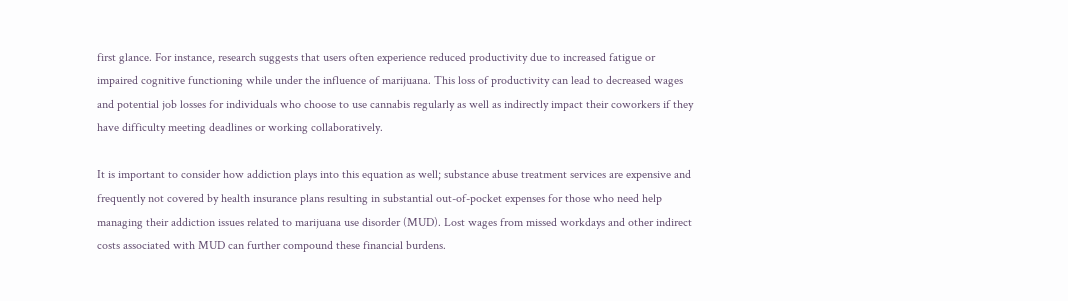first glance. For instance, research suggests that users often experience reduced productivity due to increased fatigue or impaired cognitive functioning while under the influence of marijuana. This loss of productivity can lead to decreased wages and potential job losses for individuals who choose to use cannabis regularly as well as indirectly impact their coworkers if they have difficulty meeting deadlines or working collaboratively.

It is important to consider how addiction plays into this equation as well; substance abuse treatment services are expensive and frequently not covered by health insurance plans resulting in substantial out-of-pocket expenses for those who need help managing their addiction issues related to marijuana use disorder (MUD). Lost wages from missed workdays and other indirect costs associated with MUD can further compound these financial burdens.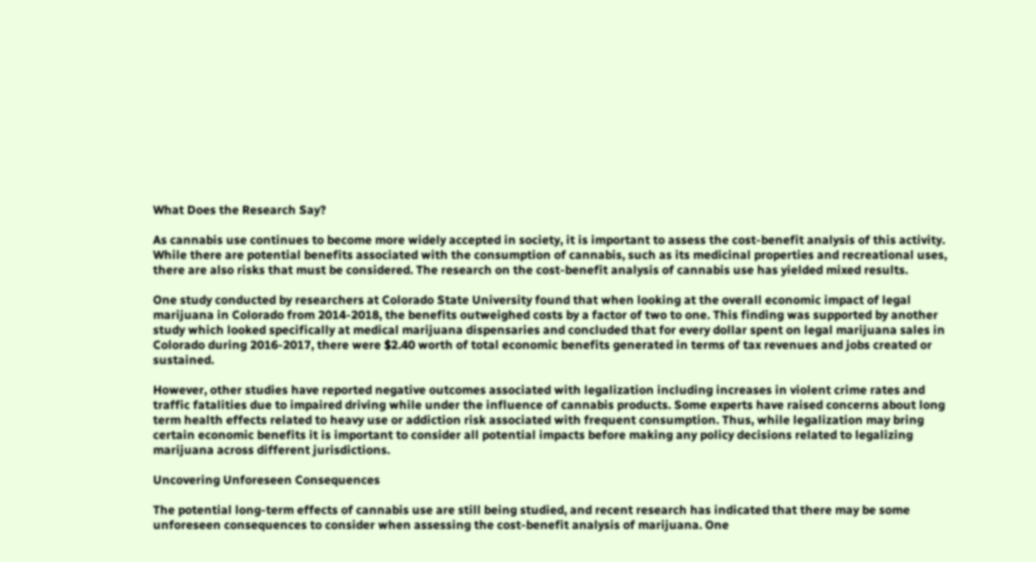What Does the Research Say?

As cannabis use continues to become more widely accepted in society, it is important to assess the cost-benefit analysis of this activity. While there are potential benefits associated with the consumption of cannabis, such as its medicinal properties and recreational uses, there are also risks that must be considered. The research on the cost-benefit analysis of cannabis use has yielded mixed results.

One study conducted by researchers at Colorado State University found that when looking at the overall economic impact of legal marijuana in Colorado from 2014-2018, the benefits outweighed costs by a factor of two to one. This finding was supported by another study which looked specifically at medical marijuana dispensaries and concluded that for every dollar spent on legal marijuana sales in Colorado during 2016-2017, there were $2.40 worth of total economic benefits generated in terms of tax revenues and jobs created or sustained.

However, other studies have reported negative outcomes associated with legalization including increases in violent crime rates and traffic fatalities due to impaired driving while under the influence of cannabis products. Some experts have raised concerns about long term health effects related to heavy use or addiction risk associated with frequent consumption. Thus, while legalization may bring certain economic benefits it is important to consider all potential impacts before making any policy decisions related to legalizing marijuana across different jurisdictions.

Uncovering Unforeseen Consequences

The potential long-term effects of cannabis use are still being studied, and recent research has indicated that there may be some unforeseen consequences to consider when assessing the cost-benefit analysis of marijuana. One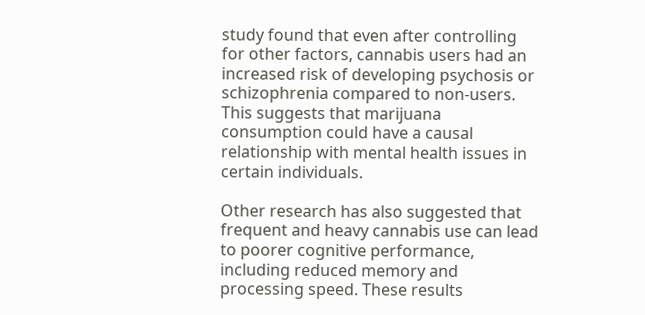study found that even after controlling for other factors, cannabis users had an increased risk of developing psychosis or schizophrenia compared to non-users. This suggests that marijuana consumption could have a causal relationship with mental health issues in certain individuals.

Other research has also suggested that frequent and heavy cannabis use can lead to poorer cognitive performance, including reduced memory and processing speed. These results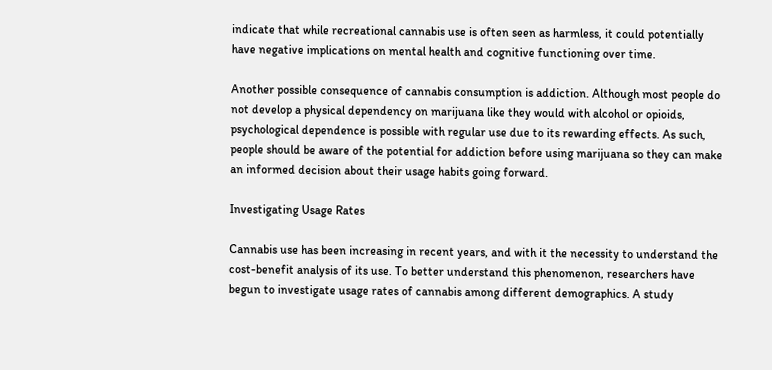indicate that while recreational cannabis use is often seen as harmless, it could potentially have negative implications on mental health and cognitive functioning over time.

Another possible consequence of cannabis consumption is addiction. Although most people do not develop a physical dependency on marijuana like they would with alcohol or opioids, psychological dependence is possible with regular use due to its rewarding effects. As such, people should be aware of the potential for addiction before using marijuana so they can make an informed decision about their usage habits going forward.

Investigating Usage Rates

Cannabis use has been increasing in recent years, and with it the necessity to understand the cost-benefit analysis of its use. To better understand this phenomenon, researchers have begun to investigate usage rates of cannabis among different demographics. A study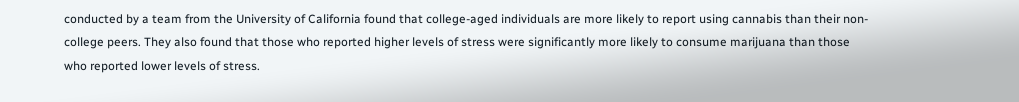conducted by a team from the University of California found that college-aged individuals are more likely to report using cannabis than their non-college peers. They also found that those who reported higher levels of stress were significantly more likely to consume marijuana than those who reported lower levels of stress.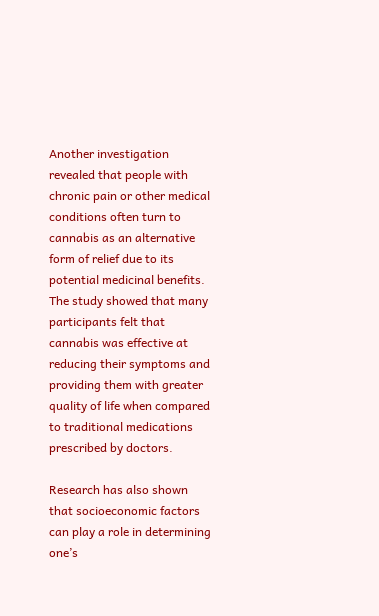Another investigation revealed that people with chronic pain or other medical conditions often turn to cannabis as an alternative form of relief due to its potential medicinal benefits. The study showed that many participants felt that cannabis was effective at reducing their symptoms and providing them with greater quality of life when compared to traditional medications prescribed by doctors.

Research has also shown that socioeconomic factors can play a role in determining one’s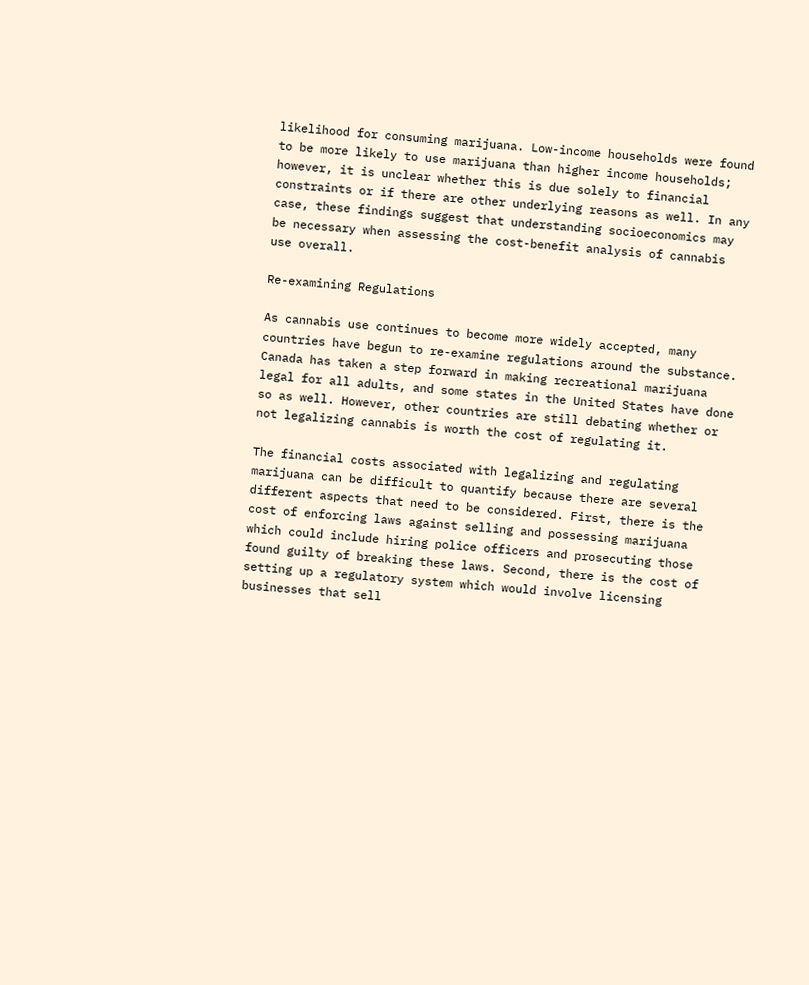likelihood for consuming marijuana. Low-income households were found to be more likely to use marijuana than higher income households; however, it is unclear whether this is due solely to financial constraints or if there are other underlying reasons as well. In any case, these findings suggest that understanding socioeconomics may be necessary when assessing the cost-benefit analysis of cannabis use overall.

Re-examining Regulations

As cannabis use continues to become more widely accepted, many countries have begun to re-examine regulations around the substance. Canada has taken a step forward in making recreational marijuana legal for all adults, and some states in the United States have done so as well. However, other countries are still debating whether or not legalizing cannabis is worth the cost of regulating it.

The financial costs associated with legalizing and regulating marijuana can be difficult to quantify because there are several different aspects that need to be considered. First, there is the cost of enforcing laws against selling and possessing marijuana which could include hiring police officers and prosecuting those found guilty of breaking these laws. Second, there is the cost of setting up a regulatory system which would involve licensing businesses that sell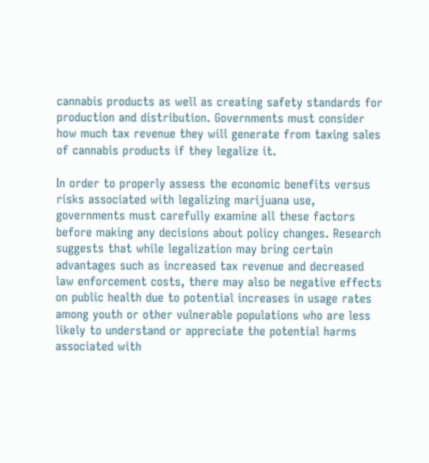cannabis products as well as creating safety standards for production and distribution. Governments must consider how much tax revenue they will generate from taxing sales of cannabis products if they legalize it.

In order to properly assess the economic benefits versus risks associated with legalizing marijuana use, governments must carefully examine all these factors before making any decisions about policy changes. Research suggests that while legalization may bring certain advantages such as increased tax revenue and decreased law enforcement costs, there may also be negative effects on public health due to potential increases in usage rates among youth or other vulnerable populations who are less likely to understand or appreciate the potential harms associated with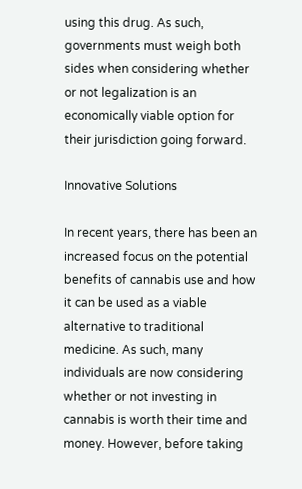using this drug. As such, governments must weigh both sides when considering whether or not legalization is an economically viable option for their jurisdiction going forward.

Innovative Solutions

In recent years, there has been an increased focus on the potential benefits of cannabis use and how it can be used as a viable alternative to traditional medicine. As such, many individuals are now considering whether or not investing in cannabis is worth their time and money. However, before taking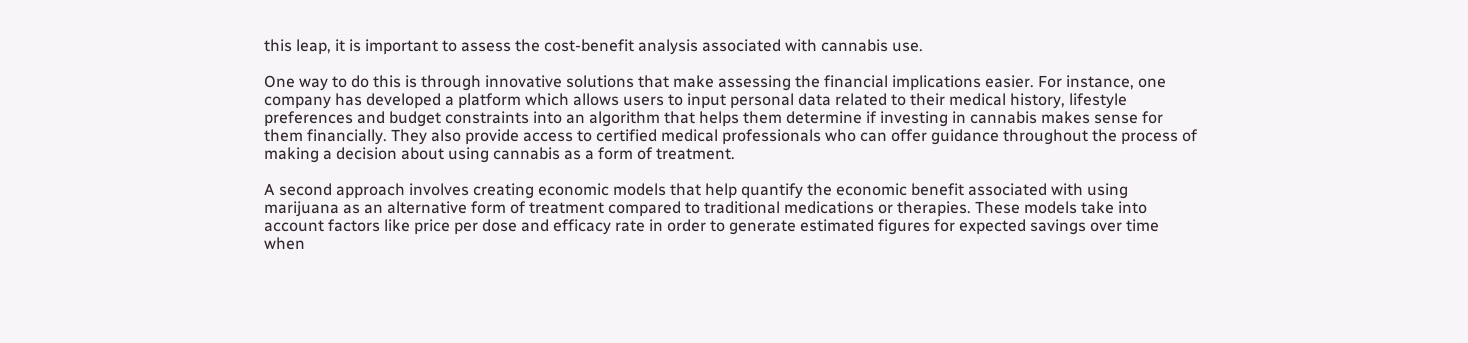this leap, it is important to assess the cost-benefit analysis associated with cannabis use.

One way to do this is through innovative solutions that make assessing the financial implications easier. For instance, one company has developed a platform which allows users to input personal data related to their medical history, lifestyle preferences and budget constraints into an algorithm that helps them determine if investing in cannabis makes sense for them financially. They also provide access to certified medical professionals who can offer guidance throughout the process of making a decision about using cannabis as a form of treatment.

A second approach involves creating economic models that help quantify the economic benefit associated with using marijuana as an alternative form of treatment compared to traditional medications or therapies. These models take into account factors like price per dose and efficacy rate in order to generate estimated figures for expected savings over time when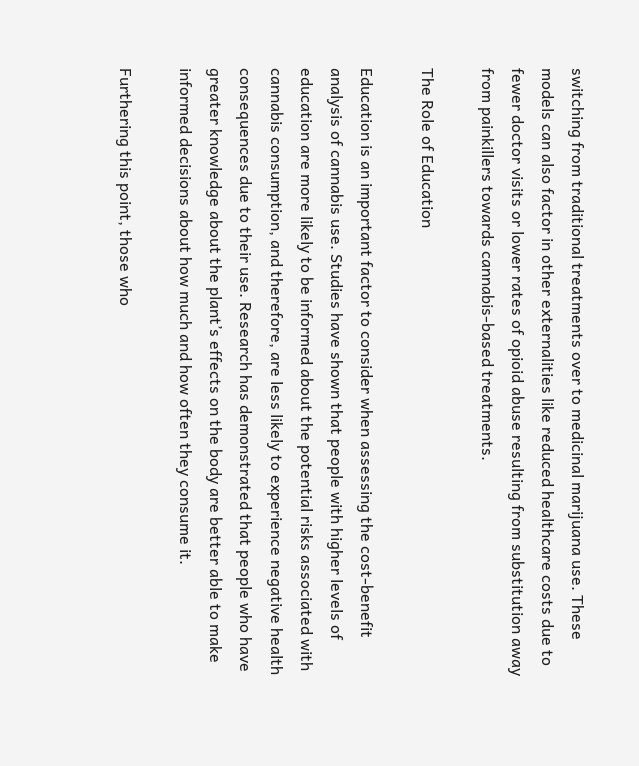switching from traditional treatments over to medicinal marijuana use. These models can also factor in other externalities like reduced healthcare costs due to fewer doctor visits or lower rates of opioid abuse resulting from substitution away from painkillers towards cannabis-based treatments.

The Role of Education

Education is an important factor to consider when assessing the cost-benefit analysis of cannabis use. Studies have shown that people with higher levels of education are more likely to be informed about the potential risks associated with cannabis consumption, and therefore, are less likely to experience negative health consequences due to their use. Research has demonstrated that people who have greater knowledge about the plant’s effects on the body are better able to make informed decisions about how much and how often they consume it.

Furthering this point, those who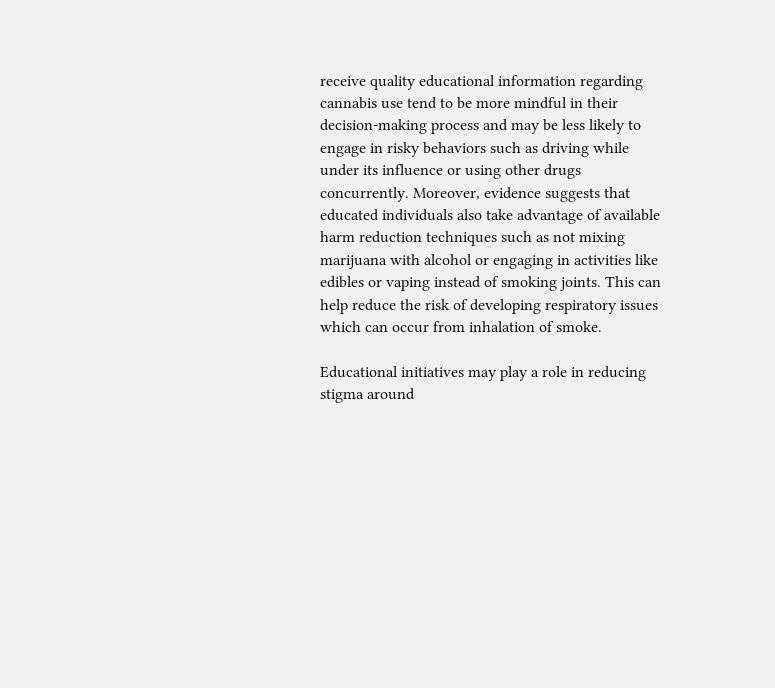receive quality educational information regarding cannabis use tend to be more mindful in their decision-making process and may be less likely to engage in risky behaviors such as driving while under its influence or using other drugs concurrently. Moreover, evidence suggests that educated individuals also take advantage of available harm reduction techniques such as not mixing marijuana with alcohol or engaging in activities like edibles or vaping instead of smoking joints. This can help reduce the risk of developing respiratory issues which can occur from inhalation of smoke.

Educational initiatives may play a role in reducing stigma around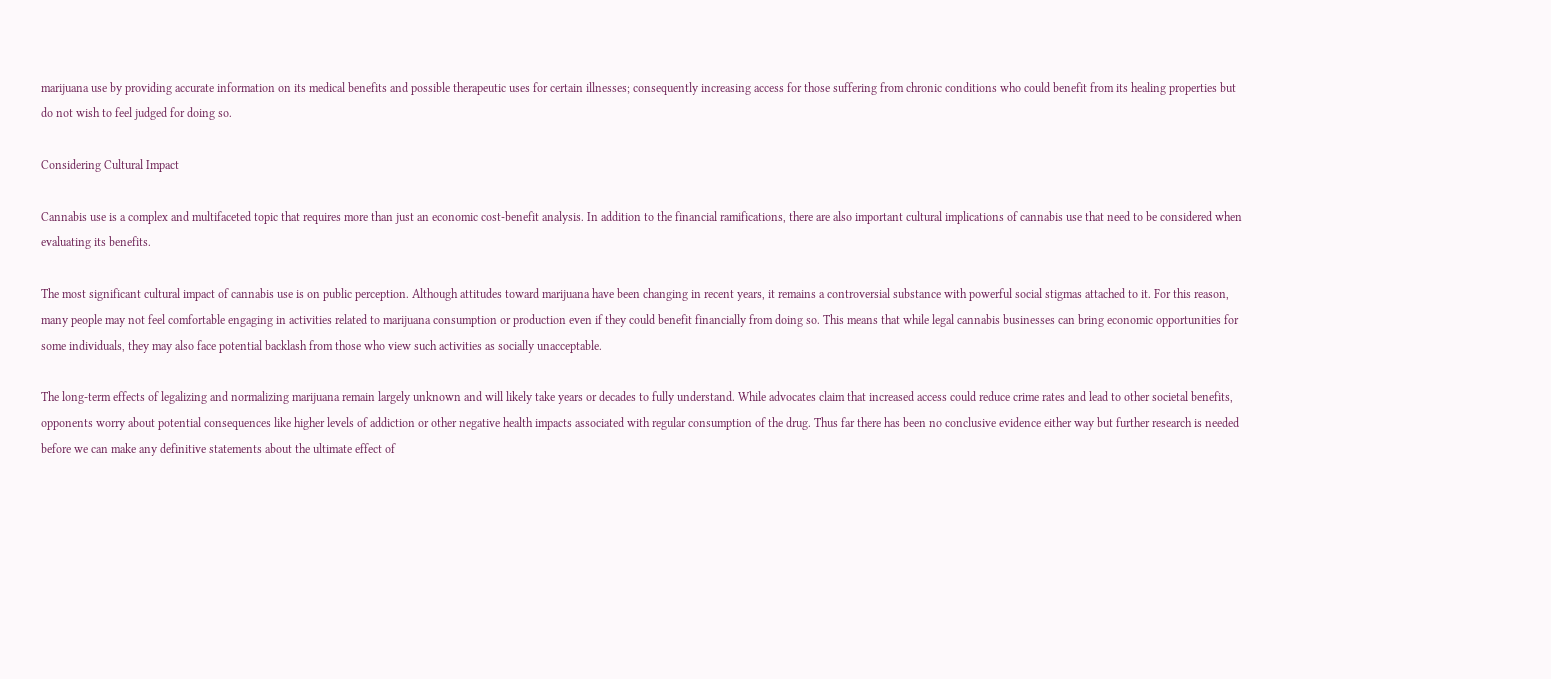marijuana use by providing accurate information on its medical benefits and possible therapeutic uses for certain illnesses; consequently increasing access for those suffering from chronic conditions who could benefit from its healing properties but do not wish to feel judged for doing so.

Considering Cultural Impact

Cannabis use is a complex and multifaceted topic that requires more than just an economic cost-benefit analysis. In addition to the financial ramifications, there are also important cultural implications of cannabis use that need to be considered when evaluating its benefits.

The most significant cultural impact of cannabis use is on public perception. Although attitudes toward marijuana have been changing in recent years, it remains a controversial substance with powerful social stigmas attached to it. For this reason, many people may not feel comfortable engaging in activities related to marijuana consumption or production even if they could benefit financially from doing so. This means that while legal cannabis businesses can bring economic opportunities for some individuals, they may also face potential backlash from those who view such activities as socially unacceptable.

The long-term effects of legalizing and normalizing marijuana remain largely unknown and will likely take years or decades to fully understand. While advocates claim that increased access could reduce crime rates and lead to other societal benefits, opponents worry about potential consequences like higher levels of addiction or other negative health impacts associated with regular consumption of the drug. Thus far there has been no conclusive evidence either way but further research is needed before we can make any definitive statements about the ultimate effect of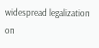widespread legalization on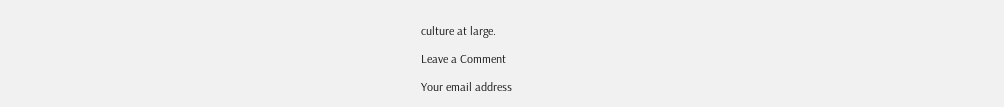culture at large.

Leave a Comment

Your email address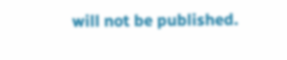will not be published.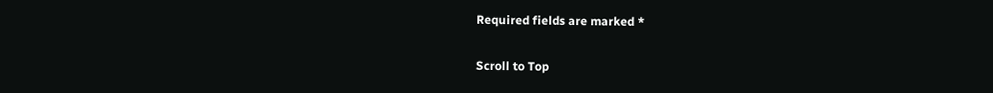Required fields are marked *

Scroll to Top